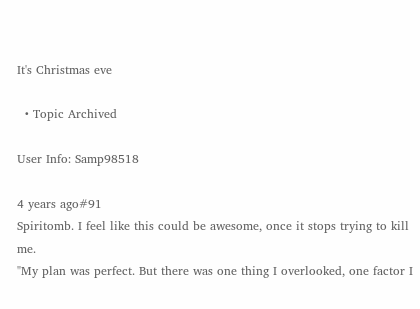It's Christmas eve

  • Topic Archived

User Info: Samp98518

4 years ago#91
Spiritomb. I feel like this could be awesome, once it stops trying to kill me.
"My plan was perfect. But there was one thing I overlooked, one factor I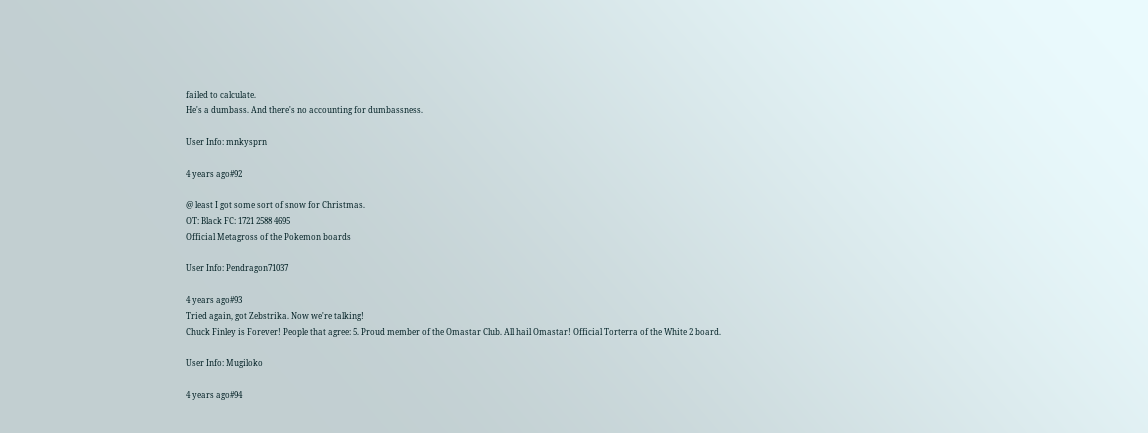failed to calculate.
He's a dumbass. And there's no accounting for dumbassness.

User Info: mnkysprn

4 years ago#92

@ least I got some sort of snow for Christmas.
OT: Black FC: 1721 2588 4695
Official Metagross of the Pokemon boards

User Info: Pendragon71037

4 years ago#93
Tried again, got Zebstrika. Now we're talking!
Chuck Finley is Forever! People that agree: 5. Proud member of the Omastar Club. All hail Omastar! Official Torterra of the White 2 board.

User Info: Mugiloko

4 years ago#94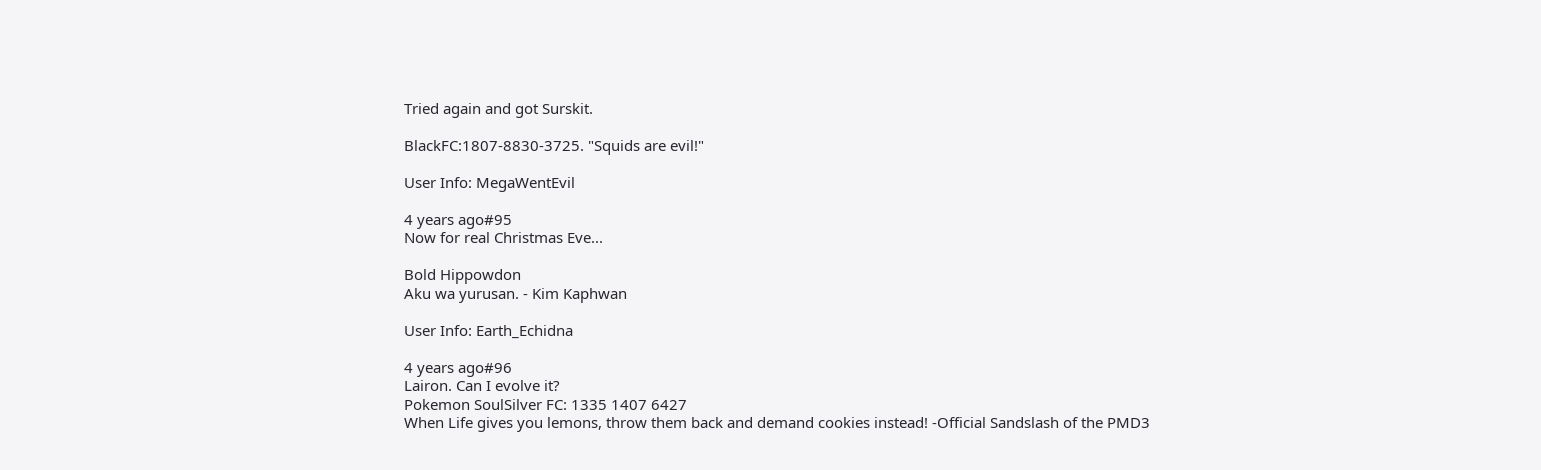Tried again and got Surskit.

BlackFC:1807-8830-3725. "Squids are evil!"

User Info: MegaWentEvil

4 years ago#95
Now for real Christmas Eve...

Bold Hippowdon
Aku wa yurusan. - Kim Kaphwan

User Info: Earth_Echidna

4 years ago#96
Lairon. Can I evolve it?
Pokemon SoulSilver FC: 1335 1407 6427
When Life gives you lemons, throw them back and demand cookies instead! -Official Sandslash of the PMD3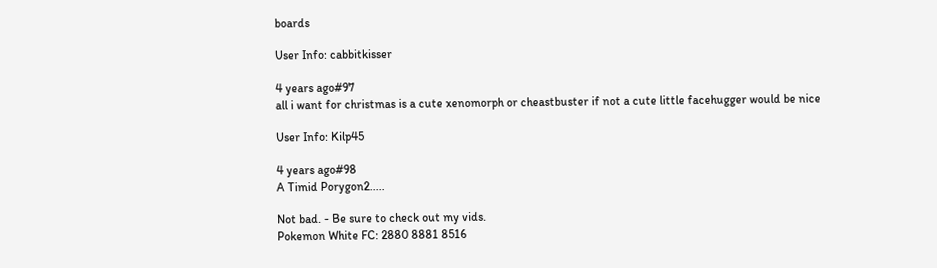boards

User Info: cabbitkisser

4 years ago#97
all i want for christmas is a cute xenomorph or cheastbuster if not a cute little facehugger would be nice

User Info: Kilp45

4 years ago#98
A Timid Porygon2.....

Not bad. - Be sure to check out my vids.
Pokemon White FC: 2880 8881 8516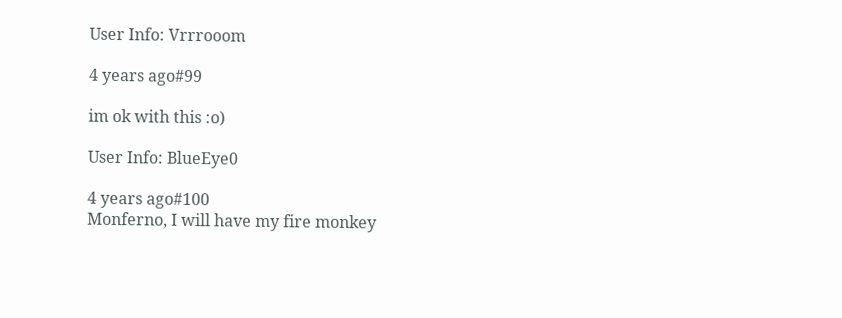User Info: Vrrrooom

4 years ago#99

im ok with this :o)

User Info: BlueEye0

4 years ago#100
Monferno, I will have my fire monkey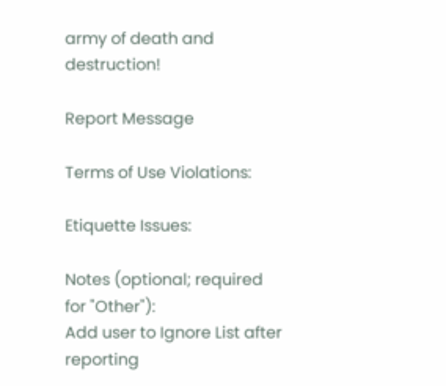army of death and destruction!

Report Message

Terms of Use Violations:

Etiquette Issues:

Notes (optional; required for "Other"):
Add user to Ignore List after reporting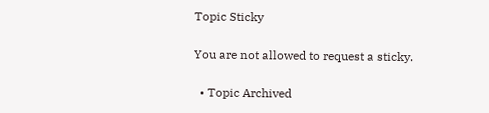Topic Sticky

You are not allowed to request a sticky.

  • Topic Archived